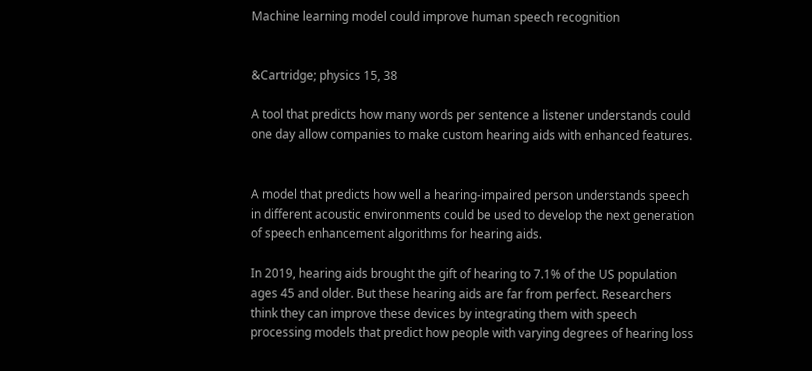Machine learning model could improve human speech recognition


&Cartridge; physics 15, 38

A tool that predicts how many words per sentence a listener understands could one day allow companies to make custom hearing aids with enhanced features.


A model that predicts how well a hearing-impaired person understands speech in different acoustic environments could be used to develop the next generation of speech enhancement algorithms for hearing aids.

In 2019, hearing aids brought the gift of hearing to 7.1% of the US population ages 45 and older. But these hearing aids are far from perfect. Researchers think they can improve these devices by integrating them with speech processing models that predict how people with varying degrees of hearing loss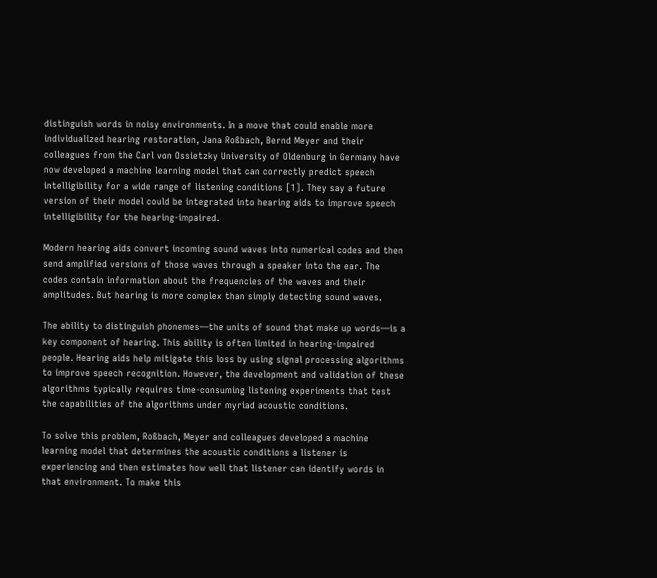distinguish words in noisy environments. In a move that could enable more individualized hearing restoration, Jana Roßbach, Bernd Meyer and their colleagues from the Carl von Ossietzky University of Oldenburg in Germany have now developed a machine learning model that can correctly predict speech intelligibility for a wide range of listening conditions [1]. They say a future version of their model could be integrated into hearing aids to improve speech intelligibility for the hearing-impaired.

Modern hearing aids convert incoming sound waves into numerical codes and then send amplified versions of those waves through a speaker into the ear. The codes contain information about the frequencies of the waves and their amplitudes. But hearing is more complex than simply detecting sound waves.

The ability to distinguish phonemes—the units of sound that make up words—is a key component of hearing. This ability is often limited in hearing-impaired people. Hearing aids help mitigate this loss by using signal processing algorithms to improve speech recognition. However, the development and validation of these algorithms typically requires time-consuming listening experiments that test the capabilities of the algorithms under myriad acoustic conditions.

To solve this problem, Roßbach, Meyer and colleagues developed a machine learning model that determines the acoustic conditions a listener is experiencing and then estimates how well that listener can identify words in that environment. To make this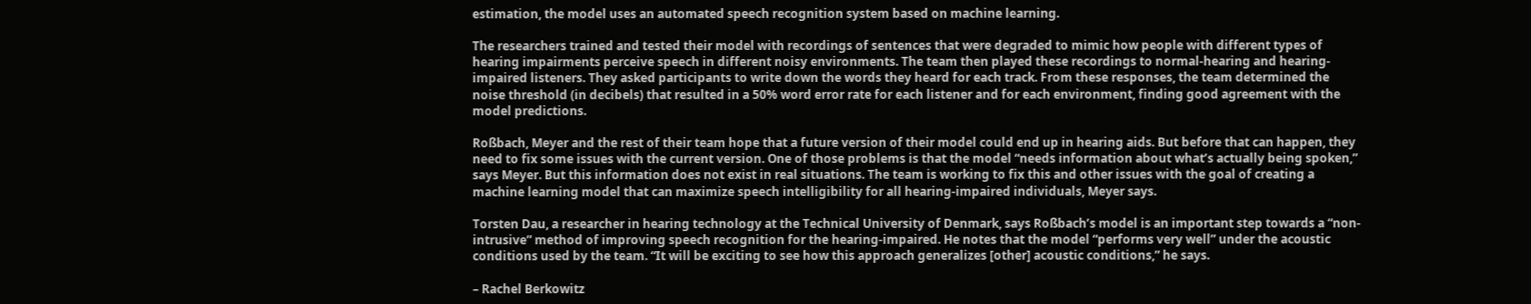estimation, the model uses an automated speech recognition system based on machine learning.

The researchers trained and tested their model with recordings of sentences that were degraded to mimic how people with different types of hearing impairments perceive speech in different noisy environments. The team then played these recordings to normal-hearing and hearing-impaired listeners. They asked participants to write down the words they heard for each track. From these responses, the team determined the noise threshold (in decibels) that resulted in a 50% word error rate for each listener and for each environment, finding good agreement with the model predictions.

Roßbach, Meyer and the rest of their team hope that a future version of their model could end up in hearing aids. But before that can happen, they need to fix some issues with the current version. One of those problems is that the model “needs information about what’s actually being spoken,” says Meyer. But this information does not exist in real situations. The team is working to fix this and other issues with the goal of creating a machine learning model that can maximize speech intelligibility for all hearing-impaired individuals, Meyer says.

Torsten Dau, a researcher in hearing technology at the Technical University of Denmark, says Roßbach’s model is an important step towards a “non-intrusive” method of improving speech recognition for the hearing-impaired. He notes that the model “performs very well” under the acoustic conditions used by the team. “It will be exciting to see how this approach generalizes [other] acoustic conditions,” he says.

– Rachel Berkowitz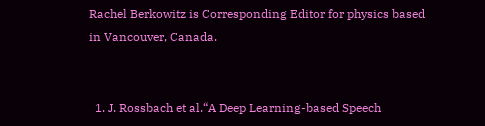Rachel Berkowitz is Corresponding Editor for physics based in Vancouver, Canada.


  1. J. Rossbach et al.“A Deep Learning-based Speech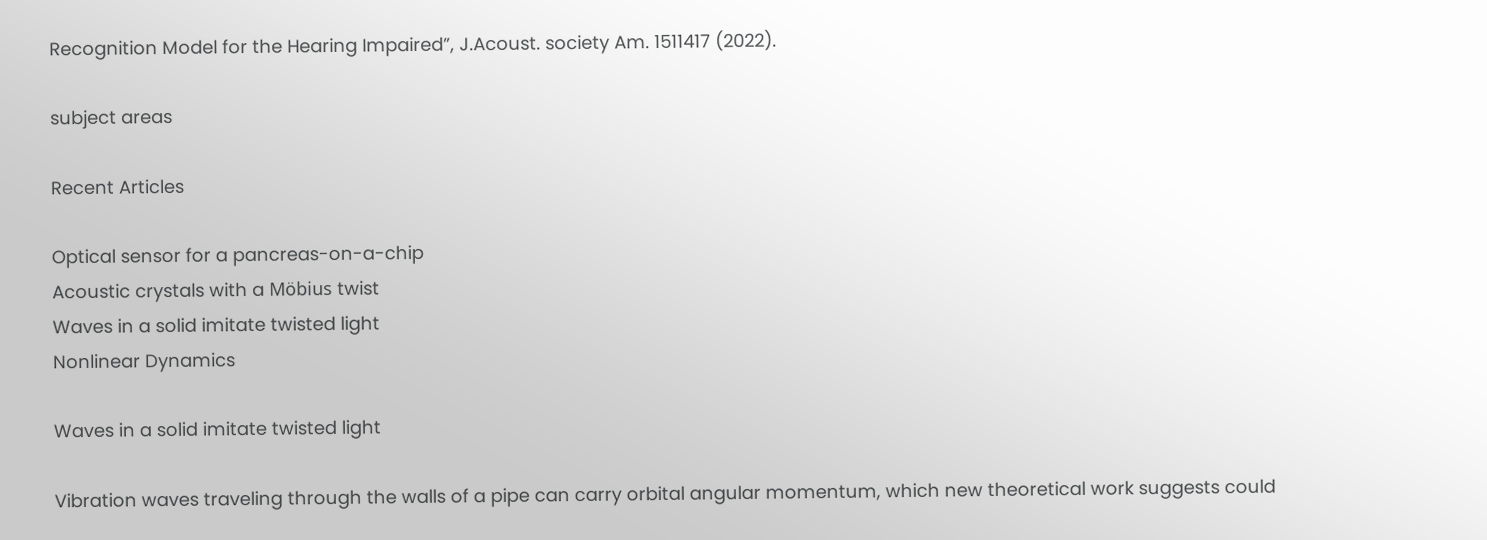Recognition Model for the Hearing Impaired”, J.Acoust. society Am. 1511417 (2022).

subject areas

Recent Articles

Optical sensor for a pancreas-on-a-chip
Acoustic crystals with a Möbius twist
Waves in a solid imitate twisted light
Nonlinear Dynamics

Waves in a solid imitate twisted light

Vibration waves traveling through the walls of a pipe can carry orbital angular momentum, which new theoretical work suggests could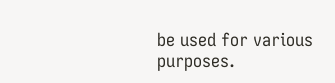be used for various purposes.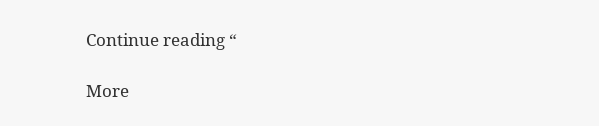Continue reading “

More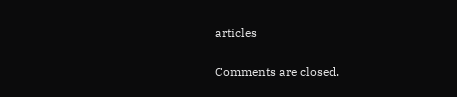articles


Comments are closed.